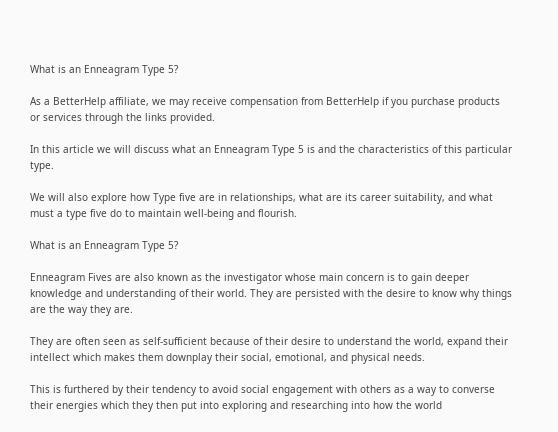What is an Enneagram Type 5?

As a BetterHelp affiliate, we may receive compensation from BetterHelp if you purchase products or services through the links provided.

In this article we will discuss what an Enneagram Type 5 is and the characteristics of this particular type.

We will also explore how Type five are in relationships, what are its career suitability, and what must a type five do to maintain well-being and flourish.

What is an Enneagram Type 5?

Enneagram Fives are also known as the investigator whose main concern is to gain deeper knowledge and understanding of their world. They are persisted with the desire to know why things are the way they are.

They are often seen as self-sufficient because of their desire to understand the world, expand their intellect which makes them downplay their social, emotional, and physical needs.

This is furthered by their tendency to avoid social engagement with others as a way to converse their energies which they then put into exploring and researching into how the world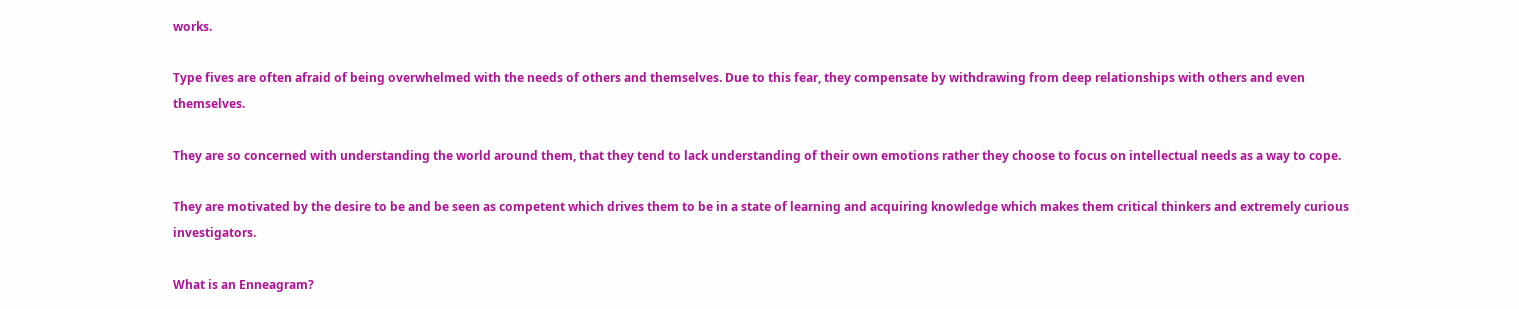works.

Type fives are often afraid of being overwhelmed with the needs of others and themselves. Due to this fear, they compensate by withdrawing from deep relationships with others and even themselves.

They are so concerned with understanding the world around them, that they tend to lack understanding of their own emotions rather they choose to focus on intellectual needs as a way to cope.

They are motivated by the desire to be and be seen as competent which drives them to be in a state of learning and acquiring knowledge which makes them critical thinkers and extremely curious investigators.

What is an Enneagram?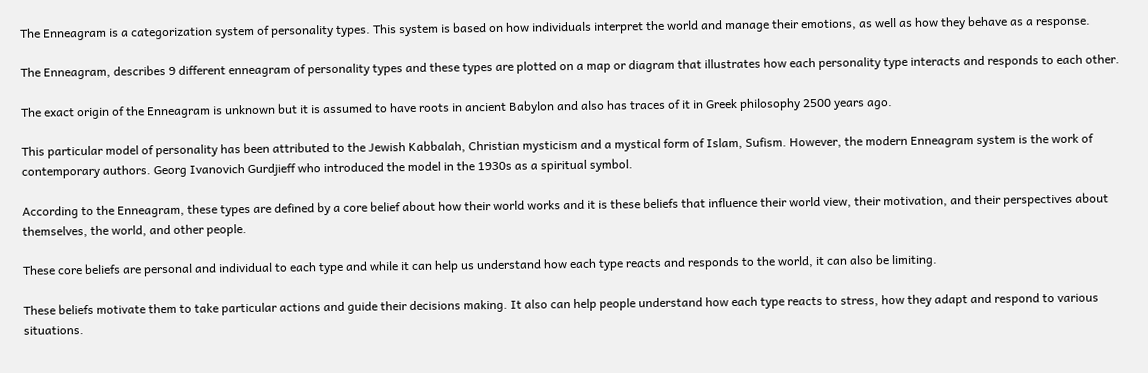The Enneagram is a categorization system of personality types. This system is based on how individuals interpret the world and manage their emotions, as well as how they behave as a response.

The Enneagram, describes 9 different enneagram of personality types and these types are plotted on a map or diagram that illustrates how each personality type interacts and responds to each other.

The exact origin of the Enneagram is unknown but it is assumed to have roots in ancient Babylon and also has traces of it in Greek philosophy 2500 years ago.

This particular model of personality has been attributed to the Jewish Kabbalah, Christian mysticism and a mystical form of Islam, Sufism. However, the modern Enneagram system is the work of contemporary authors. Georg Ivanovich Gurdjieff who introduced the model in the 1930s as a spiritual symbol.

According to the Enneagram, these types are defined by a core belief about how their world works and it is these beliefs that influence their world view, their motivation, and their perspectives about themselves, the world, and other people.

These core beliefs are personal and individual to each type and while it can help us understand how each type reacts and responds to the world, it can also be limiting.

These beliefs motivate them to take particular actions and guide their decisions making. It also can help people understand how each type reacts to stress, how they adapt and respond to various situations.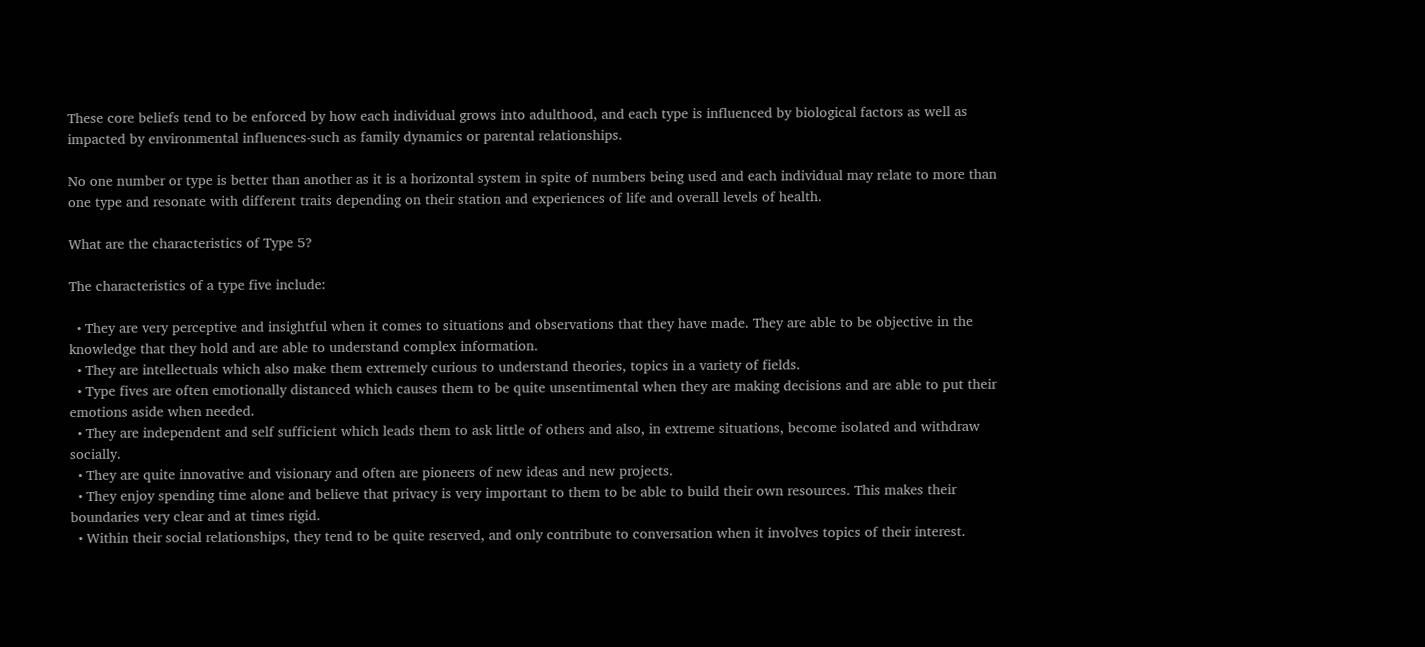These core beliefs tend to be enforced by how each individual grows into adulthood, and each type is influenced by biological factors as well as impacted by environmental influences-such as family dynamics or parental relationships.

No one number or type is better than another as it is a horizontal system in spite of numbers being used and each individual may relate to more than one type and resonate with different traits depending on their station and experiences of life and overall levels of health.

What are the characteristics of Type 5?

The characteristics of a type five include:

  • They are very perceptive and insightful when it comes to situations and observations that they have made. They are able to be objective in the knowledge that they hold and are able to understand complex information.
  • They are intellectuals which also make them extremely curious to understand theories, topics in a variety of fields.
  • Type fives are often emotionally distanced which causes them to be quite unsentimental when they are making decisions and are able to put their emotions aside when needed.
  • They are independent and self sufficient which leads them to ask little of others and also, in extreme situations, become isolated and withdraw socially.
  • They are quite innovative and visionary and often are pioneers of new ideas and new projects.
  • They enjoy spending time alone and believe that privacy is very important to them to be able to build their own resources. This makes their boundaries very clear and at times rigid.
  • Within their social relationships, they tend to be quite reserved, and only contribute to conversation when it involves topics of their interest.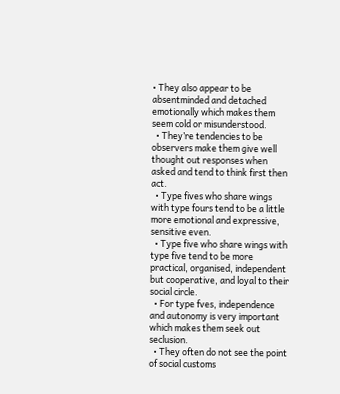• They also appear to be absentminded and detached emotionally which makes them seem cold or misunderstood.
  • They’re tendencies to be observers make them give well thought out responses when asked and tend to think first then act.
  • Type fives who share wings with type fours tend to be a little more emotional and expressive, sensitive even.
  • Type five who share wings with type five tend to be more practical, organised, independent but cooperative, and loyal to their social circle.
  • For type fves, independence and autonomy is very important which makes them seek out seclusion.
  • They often do not see the point of social customs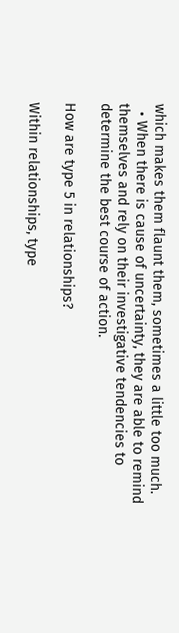which makes them flaunt them, sometimes a little too much.
  • When there is cause of uncertainty, they are able to remind themselves and rely on their investigative tendencies to determine the best course of action.

How are type 5 in relationships?

Within relationships, type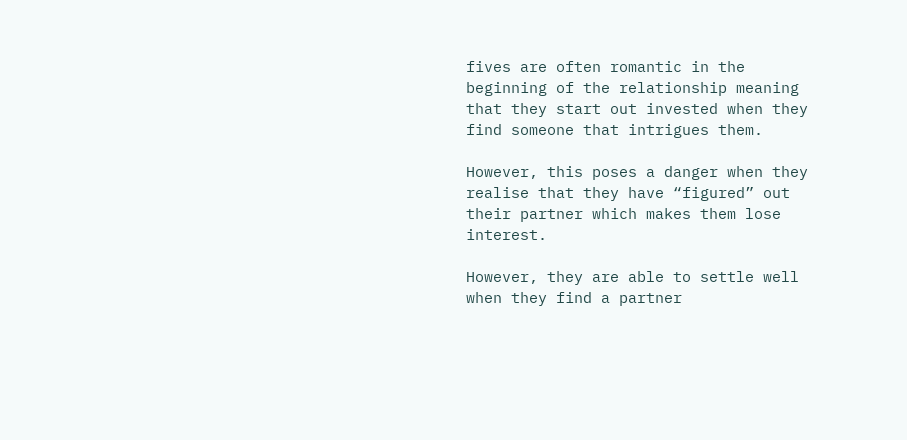fives are often romantic in the beginning of the relationship meaning that they start out invested when they find someone that intrigues them.

However, this poses a danger when they realise that they have “figured” out their partner which makes them lose interest.

However, they are able to settle well when they find a partner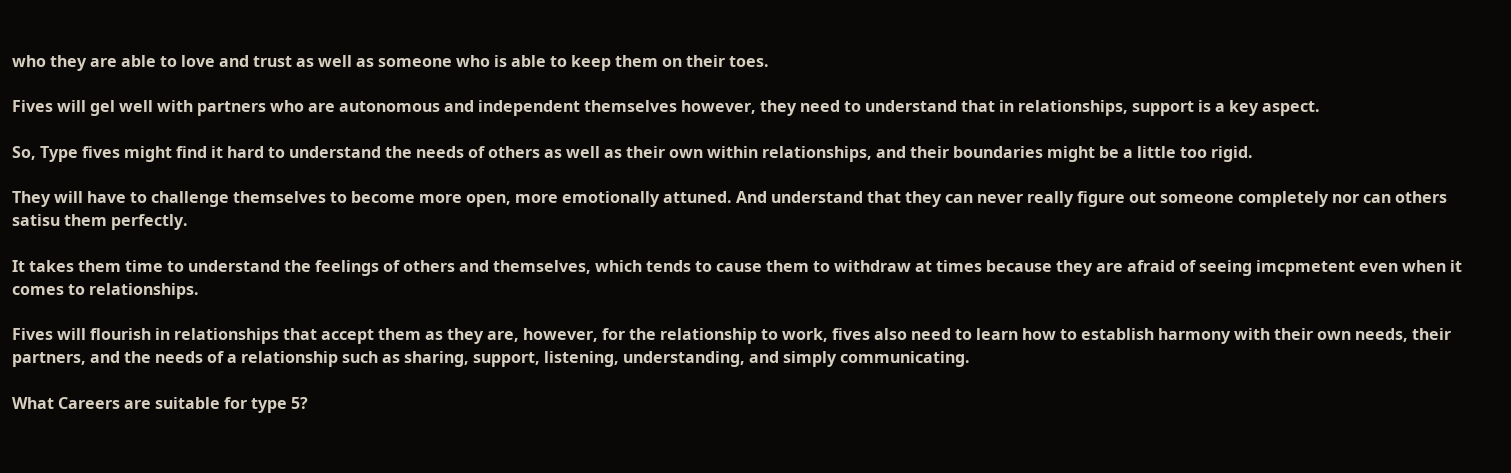who they are able to love and trust as well as someone who is able to keep them on their toes.

Fives will gel well with partners who are autonomous and independent themselves however, they need to understand that in relationships, support is a key aspect.

So, Type fives might find it hard to understand the needs of others as well as their own within relationships, and their boundaries might be a little too rigid.

They will have to challenge themselves to become more open, more emotionally attuned. And understand that they can never really figure out someone completely nor can others satisu them perfectly.

It takes them time to understand the feelings of others and themselves, which tends to cause them to withdraw at times because they are afraid of seeing imcpmetent even when it comes to relationships.

Fives will flourish in relationships that accept them as they are, however, for the relationship to work, fives also need to learn how to establish harmony with their own needs, their partners, and the needs of a relationship such as sharing, support, listening, understanding, and simply communicating.

What Careers are suitable for type 5?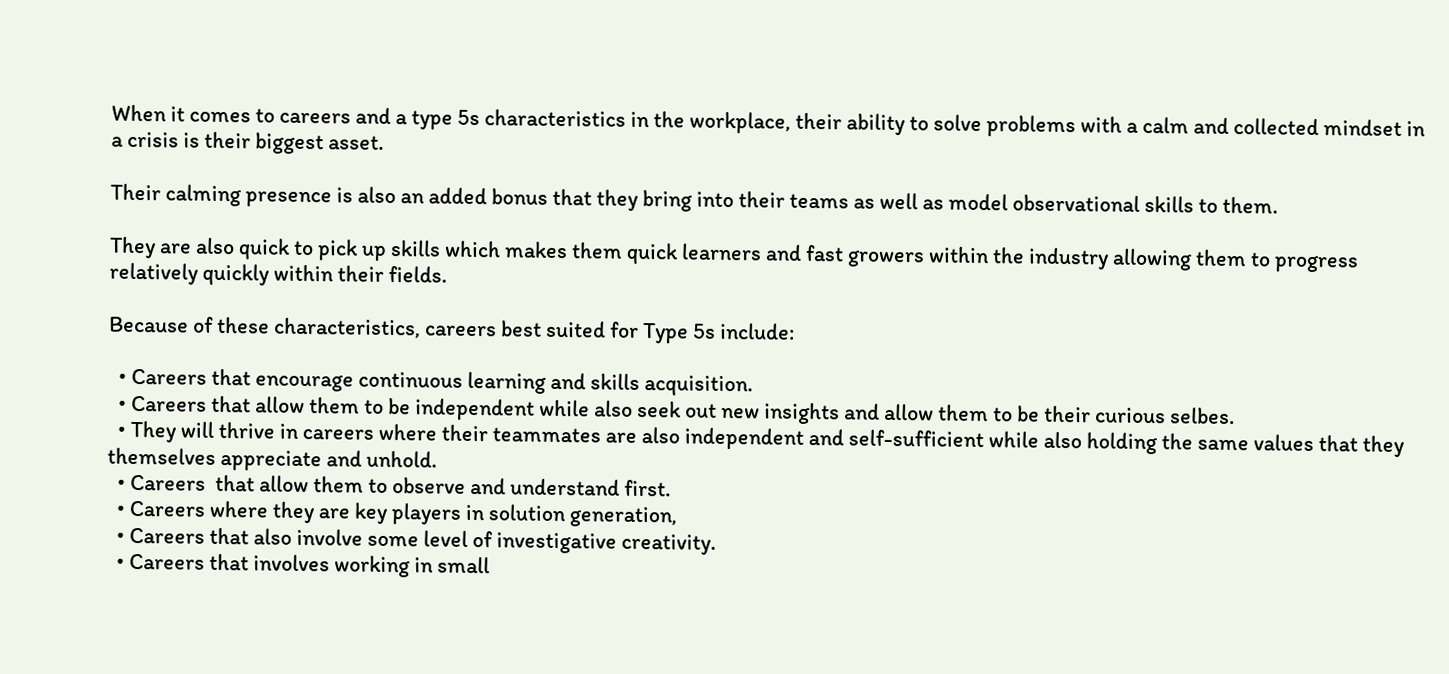When it comes to careers and a type 5s characteristics in the workplace, their ability to solve problems with a calm and collected mindset in a crisis is their biggest asset.

Their calming presence is also an added bonus that they bring into their teams as well as model observational skills to them.

They are also quick to pick up skills which makes them quick learners and fast growers within the industry allowing them to progress relatively quickly within their fields.

Because of these characteristics, careers best suited for Type 5s include:

  • Careers that encourage continuous learning and skills acquisition.
  • Careers that allow them to be independent while also seek out new insights and allow them to be their curious selbes.
  • They will thrive in careers where their teammates are also independent and self-sufficient while also holding the same values that they themselves appreciate and unhold.
  • Careers  that allow them to observe and understand first.
  • Careers where they are key players in solution generation,
  • Careers that also involve some level of investigative creativity.
  • Careers that involves working in small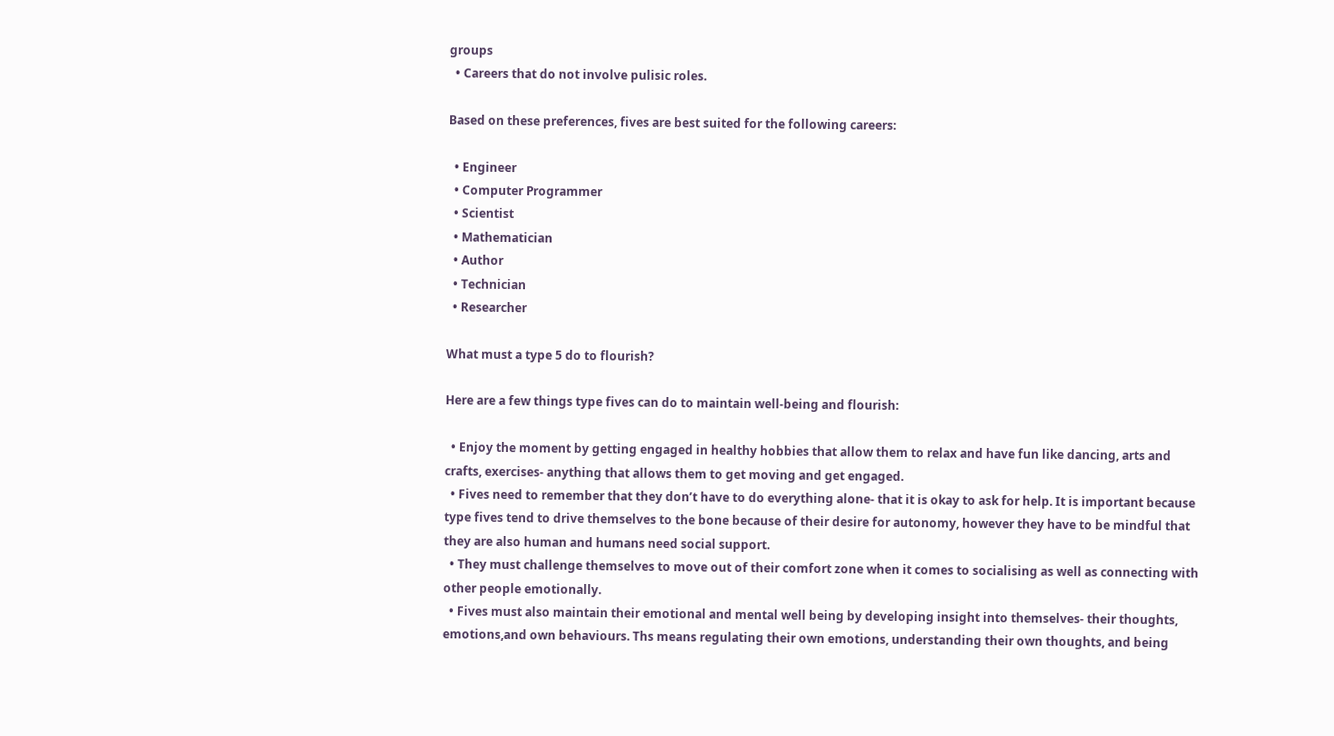groups
  • Careers that do not involve pulisic roles.

Based on these preferences, fives are best suited for the following careers:

  • Engineer
  • Computer Programmer
  • Scientist
  • Mathematician
  • Author
  • Technician
  • Researcher

What must a type 5 do to flourish?

Here are a few things type fives can do to maintain well-being and flourish:

  • Enjoy the moment by getting engaged in healthy hobbies that allow them to relax and have fun like dancing, arts and crafts, exercises- anything that allows them to get moving and get engaged.
  • Fives need to remember that they don’t have to do everything alone- that it is okay to ask for help. It is important because type fives tend to drive themselves to the bone because of their desire for autonomy, however they have to be mindful that they are also human and humans need social support.
  • They must challenge themselves to move out of their comfort zone when it comes to socialising as well as connecting with other people emotionally.
  • Fives must also maintain their emotional and mental well being by developing insight into themselves- their thoughts, emotions,and own behaviours. Ths means regulating their own emotions, understanding their own thoughts, and being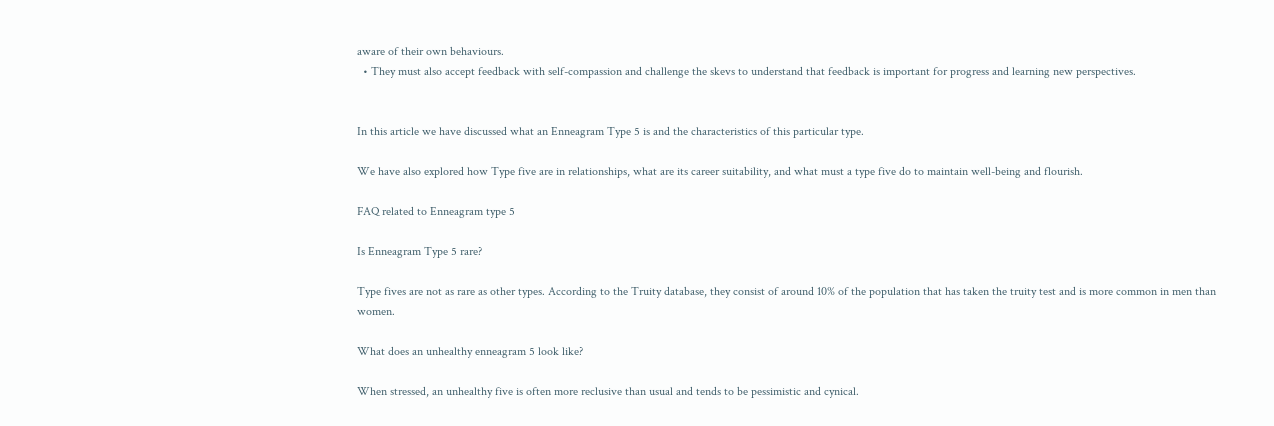aware of their own behaviours.
  • They must also accept feedback with self-compassion and challenge the skevs to understand that feedback is important for progress and learning new perspectives.


In this article we have discussed what an Enneagram Type 5 is and the characteristics of this particular type.

We have also explored how Type five are in relationships, what are its career suitability, and what must a type five do to maintain well-being and flourish.

FAQ related to Enneagram type 5

Is Enneagram Type 5 rare?

Type fives are not as rare as other types. According to the Truity database, they consist of around 10% of the population that has taken the truity test and is more common in men than women.

What does an unhealthy enneagram 5 look like?

When stressed, an unhealthy five is often more reclusive than usual and tends to be pessimistic and cynical.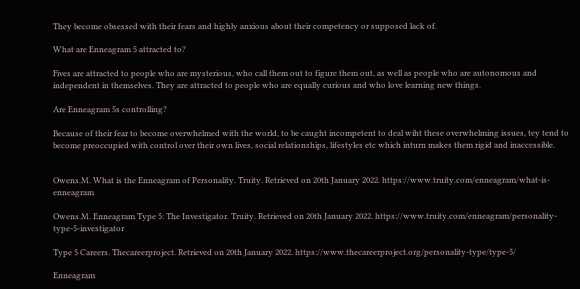They become obsessed with their fears and highly anxious about their competency or supposed lack of.

What are Enneagram 5 attracted to?

Fives are attracted to people who are mysterious, who call them out to figure them out, as well as people who are autonomous and independent in themselves. They are attracted to people who are equally curious and who love learning new things.

Are Enneagram 5s controlling?

Because of their fear to become overwhelmed with the world, to be caught incompetent to deal wiht these overwhelming issues, tey tend to become preoccupied with control over their own lives, social relationships, lifestyles etc which inturn makes them rigid and inaccessible.


Owens.M. What is the Enneagram of Personality. Truity. Retrieved on 20th January 2022. https://www.truity.com/enneagram/what-is-enneagram

Owens.M. Enneagram Type 5: The Investigator. Truity. Retrieved on 20th January 2022. https://www.truity.com/enneagram/personality-type-5-investigator

Type 5 Careers. Thecareerproject. Retrieved on 20th January 2022. https://www.thecareerproject.org/personality-type/type-5/

Enneagram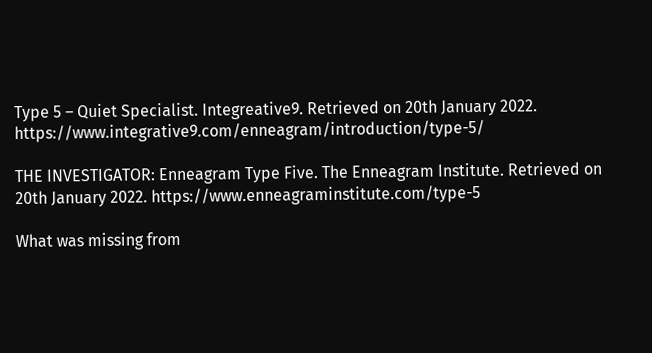Type 5 – Quiet Specialist. Integreative9. Retrieved on 20th January 2022. https://www.integrative9.com/enneagram/introduction/type-5/

THE INVESTIGATOR: Enneagram Type Five. The Enneagram Institute. Retrieved on 20th January 2022. https://www.enneagraminstitute.com/type-5

What was missing from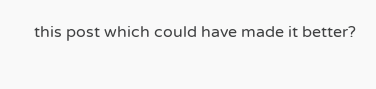this post which could have made it better?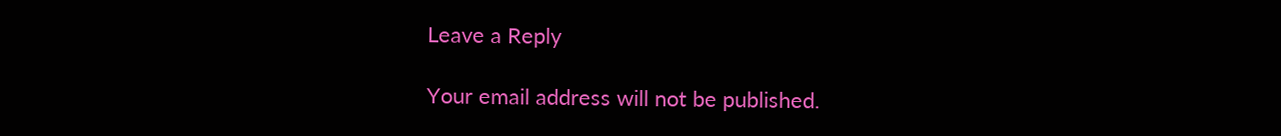Leave a Reply

Your email address will not be published.